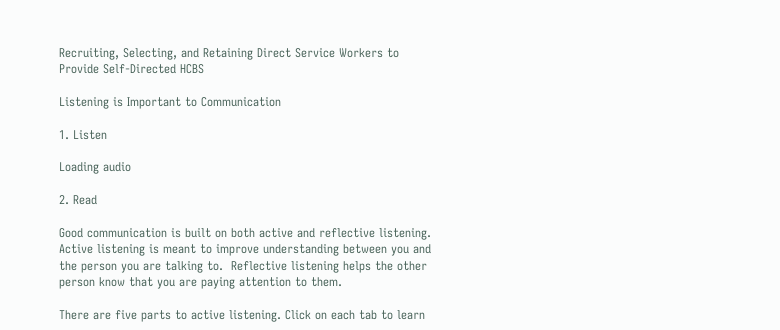Recruiting, Selecting, and Retaining Direct Service Workers to Provide Self-Directed HCBS

Listening is Important to Communication

1. Listen

Loading audio

2. Read

Good communication is built on both active and reflective listening. Active listening is meant to improve understanding between you and the person you are talking to.  Reflective listening helps the other person know that you are paying attention to them.

There are five parts to active listening. Click on each tab to learn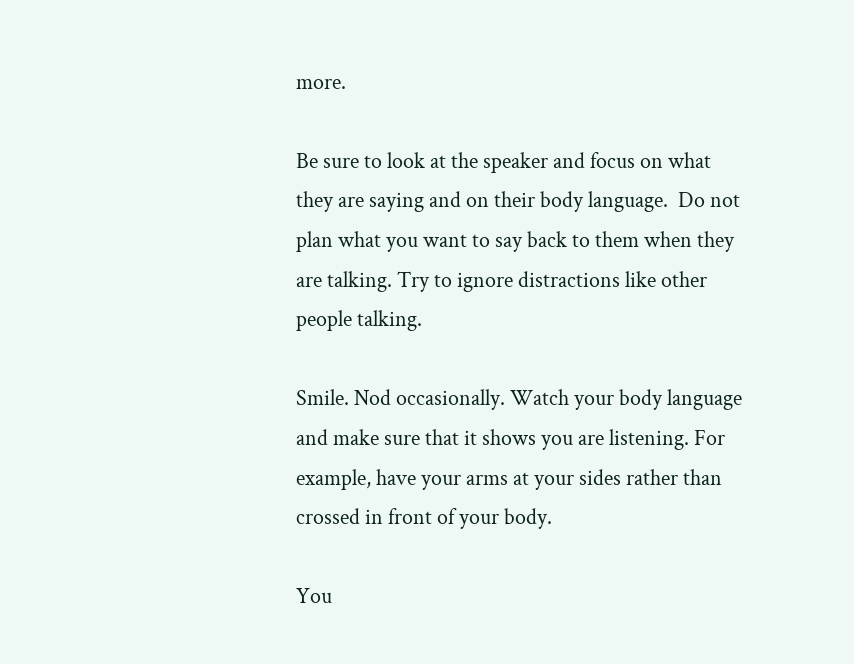more.

Be sure to look at the speaker and focus on what they are saying and on their body language.  Do not plan what you want to say back to them when they are talking. Try to ignore distractions like other people talking.

Smile. Nod occasionally. Watch your body language and make sure that it shows you are listening. For example, have your arms at your sides rather than crossed in front of your body.

You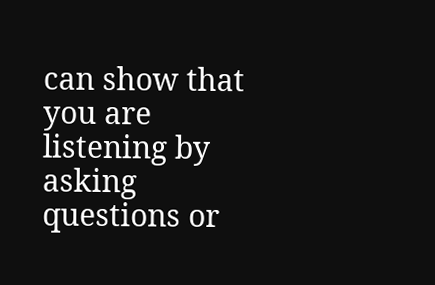can show that you are listening by asking questions or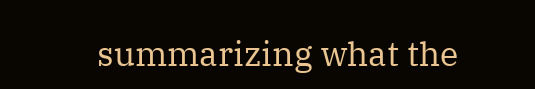summarizing what the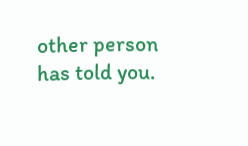other person has told you.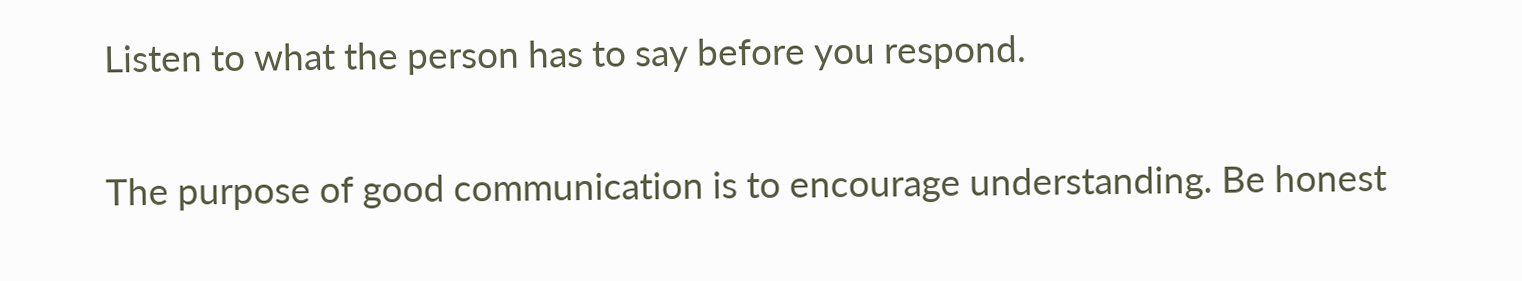Listen to what the person has to say before you respond.

The purpose of good communication is to encourage understanding. Be honest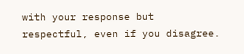with your response but respectful, even if you disagree.